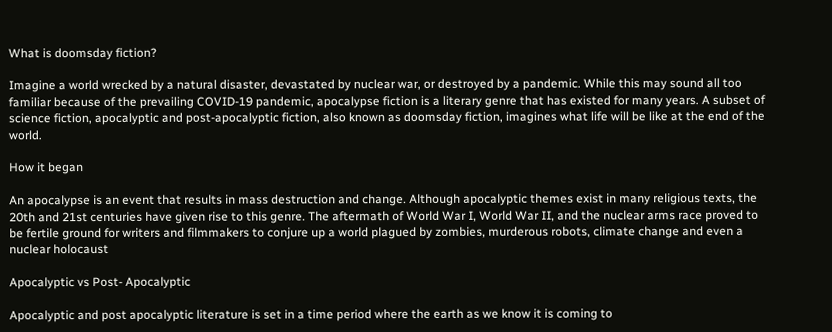What is doomsday fiction?

Imagine a world wrecked by a natural disaster, devastated by nuclear war, or destroyed by a pandemic. While this may sound all too familiar because of the prevailing COVID-19 pandemic, apocalypse fiction is a literary genre that has existed for many years. A subset of science fiction, apocalyptic and post-apocalyptic fiction, also known as doomsday fiction, imagines what life will be like at the end of the world.

How it began

An apocalypse is an event that results in mass destruction and change. Although apocalyptic themes exist in many religious texts, the 20th and 21st centuries have given rise to this genre. The aftermath of World War I, World War II, and the nuclear arms race proved to be fertile ground for writers and filmmakers to conjure up a world plagued by zombies, murderous robots, climate change and even a nuclear holocaust

Apocalyptic vs Post- Apocalyptic

Apocalyptic and post apocalyptic literature is set in a time period where the earth as we know it is coming to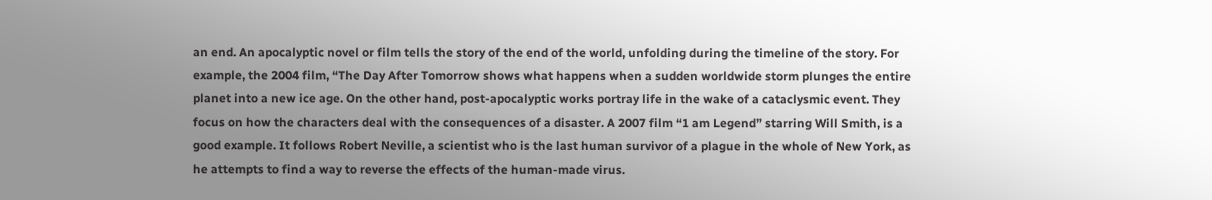an end. An apocalyptic novel or film tells the story of the end of the world, unfolding during the timeline of the story. For example, the 2004 film, “The Day After Tomorrow shows what happens when a sudden worldwide storm plunges the entire planet into a new ice age. On the other hand, post-apocalyptic works portray life in the wake of a cataclysmic event. They focus on how the characters deal with the consequences of a disaster. A 2007 film “1 am Legend” starring Will Smith, is a good example. It follows Robert Neville, a scientist who is the last human survivor of a plague in the whole of New York, as he attempts to find a way to reverse the effects of the human-made virus.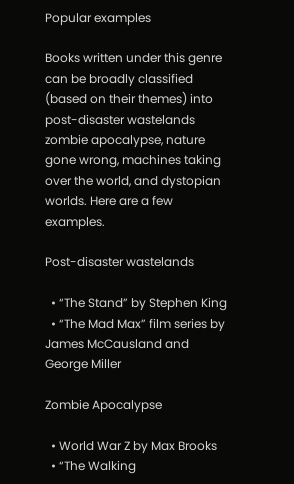Popular examples

Books written under this genre can be broadly classified (based on their themes) into post-disaster wastelands zombie apocalypse, nature gone wrong, machines taking over the world, and dystopian worlds. Here are a few examples.

Post-disaster wastelands

  • “The Stand” by Stephen King
  • “The Mad Max” film series by James McCausland and George Miller

Zombie Apocalypse

  • World War Z by Max Brooks
  • “The Walking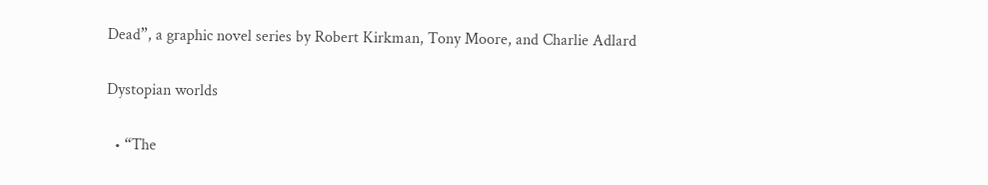Dead”, a graphic novel series by Robert Kirkman, Tony Moore, and Charlie Adlard

Dystopian worlds

  • “The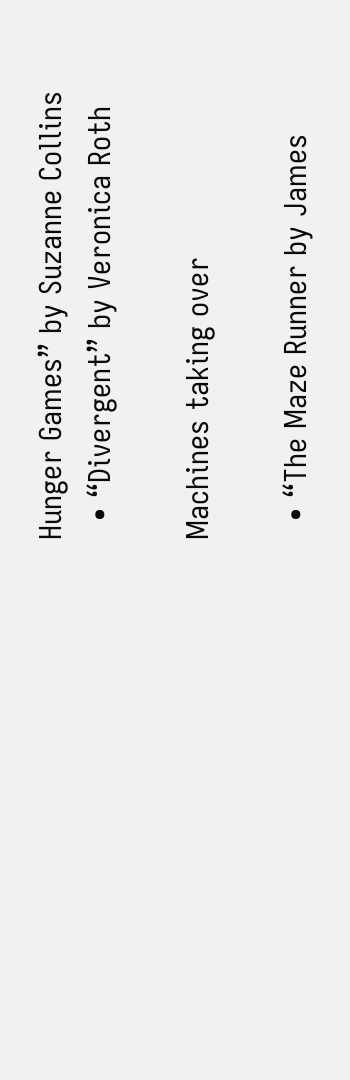Hunger Games” by Suzanne Collins
  • “Divergent” by Veronica Roth

Machines taking over

  • “The Maze Runner by James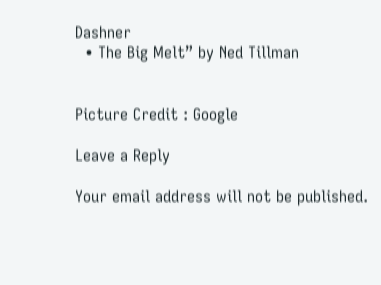Dashner
  • The Big Melt” by Ned Tillman


Picture Credit : Google

Leave a Reply

Your email address will not be published.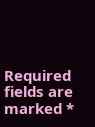Required fields are marked *